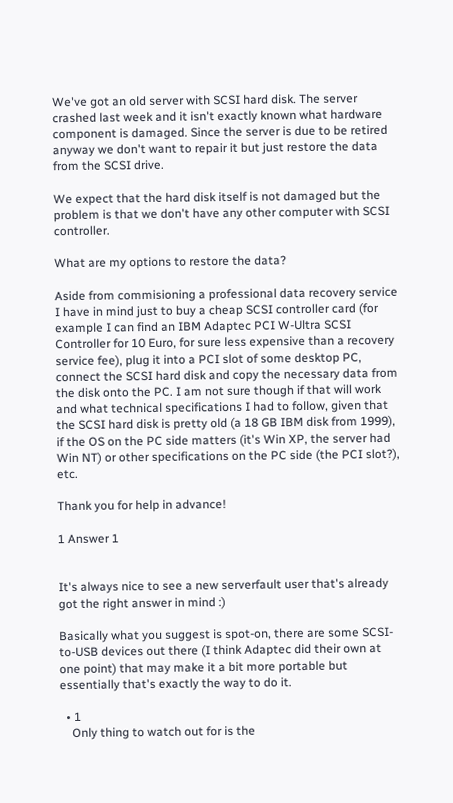We've got an old server with SCSI hard disk. The server crashed last week and it isn't exactly known what hardware component is damaged. Since the server is due to be retired anyway we don't want to repair it but just restore the data from the SCSI drive.

We expect that the hard disk itself is not damaged but the problem is that we don't have any other computer with SCSI controller.

What are my options to restore the data?

Aside from commisioning a professional data recovery service I have in mind just to buy a cheap SCSI controller card (for example I can find an IBM Adaptec PCI W-Ultra SCSI Controller for 10 Euro, for sure less expensive than a recovery service fee), plug it into a PCI slot of some desktop PC, connect the SCSI hard disk and copy the necessary data from the disk onto the PC. I am not sure though if that will work and what technical specifications I had to follow, given that the SCSI hard disk is pretty old (a 18 GB IBM disk from 1999), if the OS on the PC side matters (it's Win XP, the server had Win NT) or other specifications on the PC side (the PCI slot?), etc.

Thank you for help in advance!

1 Answer 1


It's always nice to see a new serverfault user that's already got the right answer in mind :)

Basically what you suggest is spot-on, there are some SCSI-to-USB devices out there (I think Adaptec did their own at one point) that may make it a bit more portable but essentially that's exactly the way to do it.

  • 1
    Only thing to watch out for is the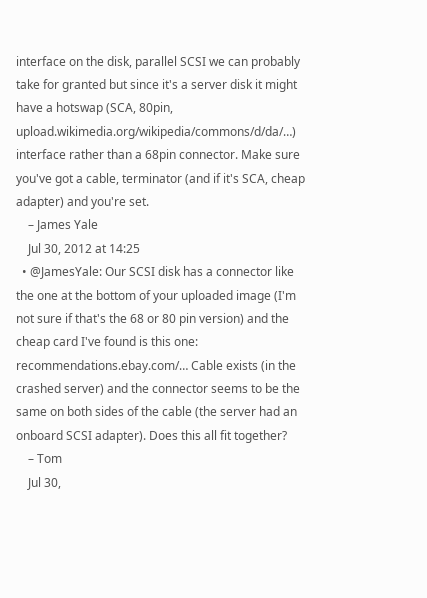interface on the disk, parallel SCSI we can probably take for granted but since it's a server disk it might have a hotswap (SCA, 80pin, upload.wikimedia.org/wikipedia/commons/d/da/…) interface rather than a 68pin connector. Make sure you've got a cable, terminator (and if it's SCA, cheap adapter) and you're set.
    – James Yale
    Jul 30, 2012 at 14:25
  • @JamesYale: Our SCSI disk has a connector like the one at the bottom of your uploaded image (I'm not sure if that's the 68 or 80 pin version) and the cheap card I've found is this one: recommendations.ebay.com/… Cable exists (in the crashed server) and the connector seems to be the same on both sides of the cable (the server had an onboard SCSI adapter). Does this all fit together?
    – Tom
    Jul 30,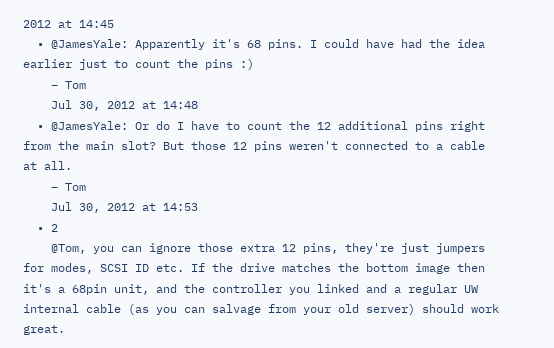2012 at 14:45
  • @JamesYale: Apparently it's 68 pins. I could have had the idea earlier just to count the pins :)
    – Tom
    Jul 30, 2012 at 14:48
  • @JamesYale: Or do I have to count the 12 additional pins right from the main slot? But those 12 pins weren't connected to a cable at all.
    – Tom
    Jul 30, 2012 at 14:53
  • 2
    @Tom, you can ignore those extra 12 pins, they're just jumpers for modes, SCSI ID etc. If the drive matches the bottom image then it's a 68pin unit, and the controller you linked and a regular UW internal cable (as you can salvage from your old server) should work great.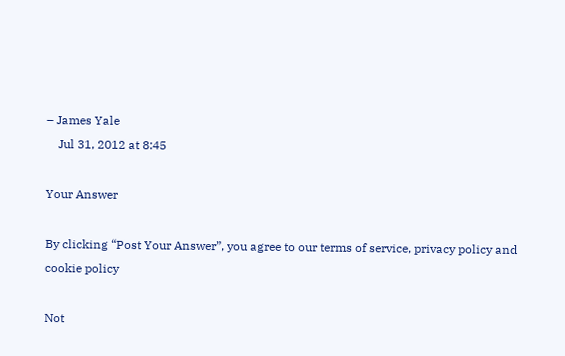– James Yale
    Jul 31, 2012 at 8:45

Your Answer

By clicking “Post Your Answer”, you agree to our terms of service, privacy policy and cookie policy

Not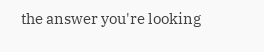the answer you're looking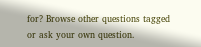for? Browse other questions tagged or ask your own question.